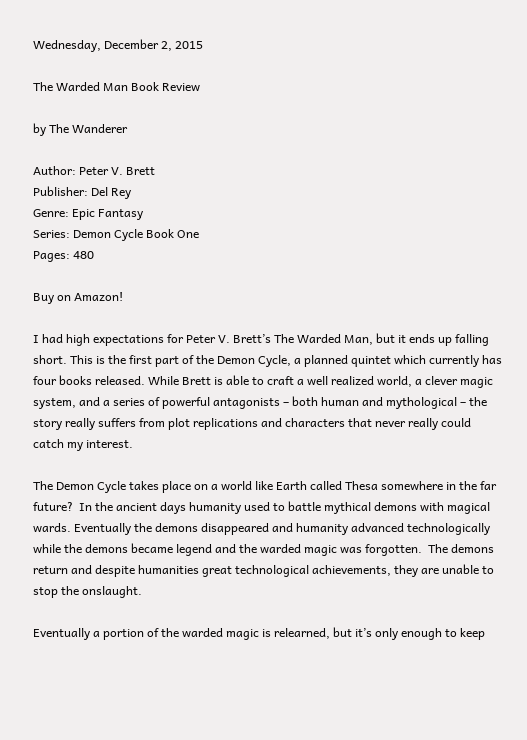Wednesday, December 2, 2015

The Warded Man Book Review

by The Wanderer

Author: Peter V. Brett
Publisher: Del Rey
Genre: Epic Fantasy
Series: Demon Cycle Book One
Pages: 480

Buy on Amazon!

I had high expectations for Peter V. Brett’s The Warded Man, but it ends up falling short. This is the first part of the Demon Cycle, a planned quintet which currently has four books released. While Brett is able to craft a well realized world, a clever magic system, and a series of powerful antagonists – both human and mythological – the story really suffers from plot replications and characters that never really could catch my interest.

The Demon Cycle takes place on a world like Earth called Thesa somewhere in the far future?  In the ancient days humanity used to battle mythical demons with magical wards. Eventually the demons disappeared and humanity advanced technologically while the demons became legend and the warded magic was forgotten.  The demons return and despite humanities great technological achievements, they are unable to stop the onslaught.

Eventually a portion of the warded magic is relearned, but it’s only enough to keep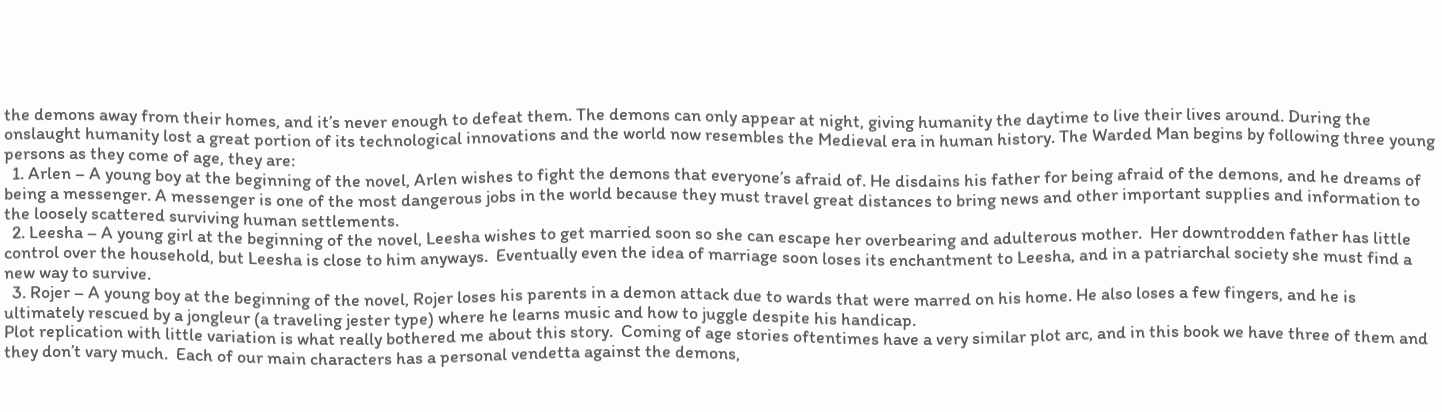the demons away from their homes, and it’s never enough to defeat them. The demons can only appear at night, giving humanity the daytime to live their lives around. During the onslaught humanity lost a great portion of its technological innovations and the world now resembles the Medieval era in human history. The Warded Man begins by following three young persons as they come of age, they are:
  1. Arlen – A young boy at the beginning of the novel, Arlen wishes to fight the demons that everyone’s afraid of. He disdains his father for being afraid of the demons, and he dreams of being a messenger. A messenger is one of the most dangerous jobs in the world because they must travel great distances to bring news and other important supplies and information to the loosely scattered surviving human settlements.
  2. Leesha – A young girl at the beginning of the novel, Leesha wishes to get married soon so she can escape her overbearing and adulterous mother.  Her downtrodden father has little control over the household, but Leesha is close to him anyways.  Eventually even the idea of marriage soon loses its enchantment to Leesha, and in a patriarchal society she must find a new way to survive.
  3. Rojer – A young boy at the beginning of the novel, Rojer loses his parents in a demon attack due to wards that were marred on his home. He also loses a few fingers, and he is ultimately rescued by a jongleur (a traveling jester type) where he learns music and how to juggle despite his handicap.
Plot replication with little variation is what really bothered me about this story.  Coming of age stories oftentimes have a very similar plot arc, and in this book we have three of them and they don’t vary much.  Each of our main characters has a personal vendetta against the demons,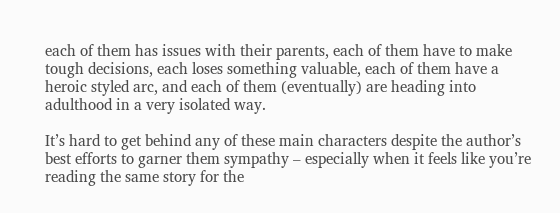each of them has issues with their parents, each of them have to make tough decisions, each loses something valuable, each of them have a heroic styled arc, and each of them (eventually) are heading into adulthood in a very isolated way.

It’s hard to get behind any of these main characters despite the author’s best efforts to garner them sympathy – especially when it feels like you’re reading the same story for the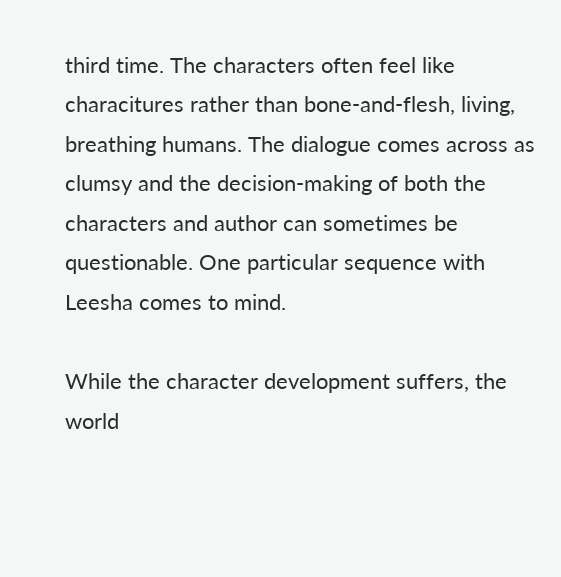third time. The characters often feel like characitures rather than bone-and-flesh, living, breathing humans. The dialogue comes across as clumsy and the decision-making of both the characters and author can sometimes be questionable. One particular sequence with Leesha comes to mind.

While the character development suffers, the world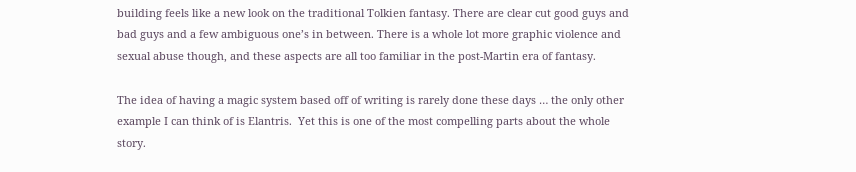building feels like a new look on the traditional Tolkien fantasy. There are clear cut good guys and bad guys and a few ambiguous one’s in between. There is a whole lot more graphic violence and sexual abuse though, and these aspects are all too familiar in the post-Martin era of fantasy.

The idea of having a magic system based off of writing is rarely done these days … the only other example I can think of is Elantris.  Yet this is one of the most compelling parts about the whole story.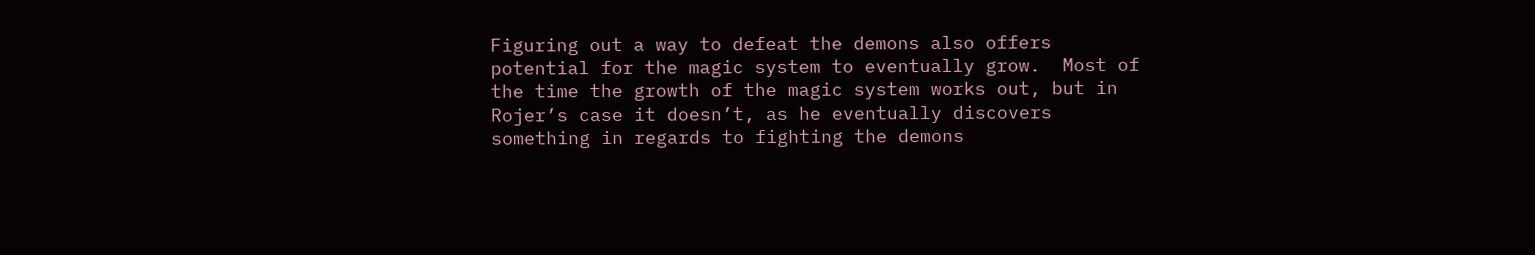Figuring out a way to defeat the demons also offers potential for the magic system to eventually grow.  Most of the time the growth of the magic system works out, but in Rojer’s case it doesn’t, as he eventually discovers something in regards to fighting the demons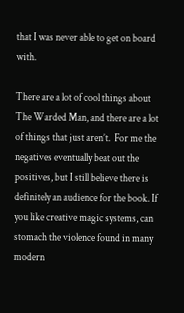that I was never able to get on board with.

There are a lot of cool things about The Warded Man, and there are a lot of things that just aren’t.  For me the negatives eventually beat out the positives, but I still believe there is definitely an audience for the book. If you like creative magic systems, can stomach the violence found in many modern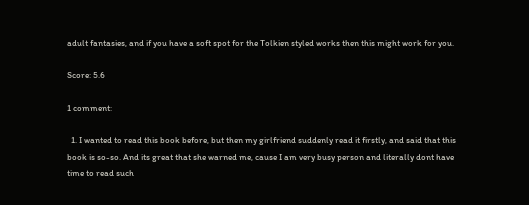adult fantasies, and if you have a soft spot for the Tolkien styled works then this might work for you.

Score: 5.6

1 comment:

  1. I wanted to read this book before, but then my girlfriend suddenly read it firstly, and said that this book is so-so. And its great that she warned me, cause I am very busy person and literally dont have time to read such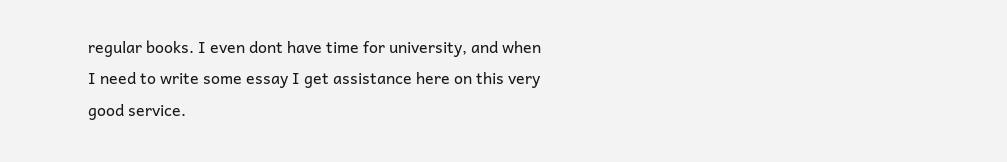regular books. I even dont have time for university, and when I need to write some essay I get assistance here on this very good service.